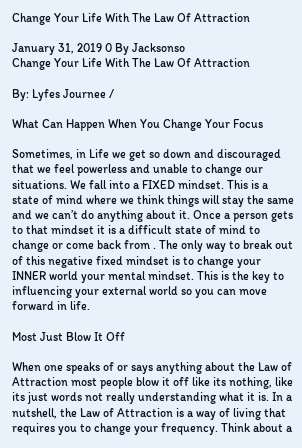Change Your Life With The Law Of Attraction

January 31, 2019 0 By Jacksonso
Change Your Life With The Law Of Attraction

By: Lyfes Journee /

What Can Happen When You Change Your Focus

Sometimes, in Life we get so down and discouraged that we feel powerless and unable to change our situations. We fall into a FIXED mindset. This is a state of mind where we think things will stay the same and we can’t do anything about it. Once a person gets to that mindset it is a difficult state of mind to change or come back from . The only way to break out of this negative fixed mindset is to change your INNER world your mental mindset. This is the key to influencing your external world so you can move forward in life.

Most Just Blow It Off

When one speaks of or says anything about the Law of Attraction most people blow it off like its nothing, like its just words not really understanding what it is. In a nutshell, the Law of Attraction is a way of living that requires you to change your frequency. Think about a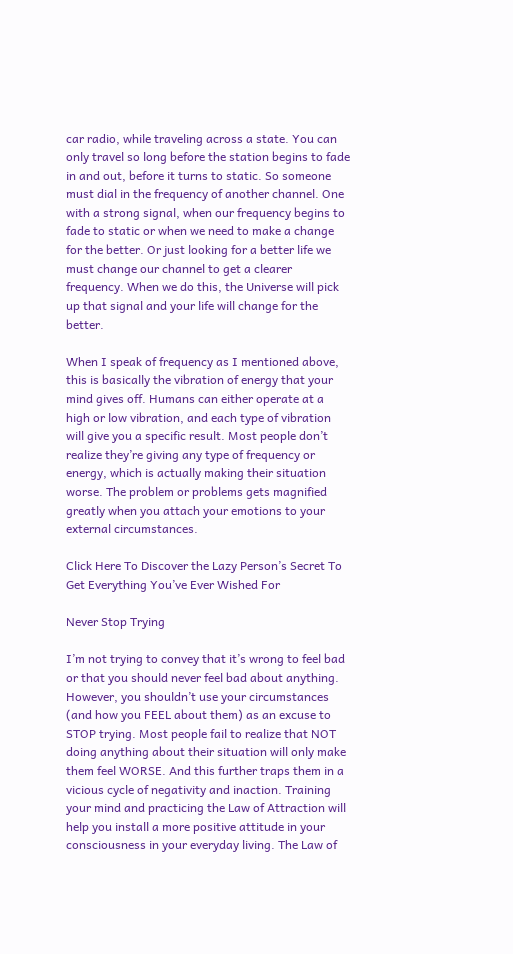car radio, while traveling across a state. You can only travel so long before the station begins to fade in and out, before it turns to static. So someone must dial in the frequency of another channel. One with a strong signal, when our frequency begins to fade to static or when we need to make a change for the better. Or just looking for a better life we must change our channel to get a clearer frequency. When we do this, the Universe will pick up that signal and your life will change for the better.

When I speak of frequency as I mentioned above, this is basically the vibration of energy that your mind gives off. Humans can either operate at a high or low vibration, and each type of vibration will give you a specific result. Most people don’t realize they’re giving any type of frequency or energy, which is actually making their situation worse. The problem or problems gets magnified greatly when you attach your emotions to your external circumstances.

Click Here To Discover the Lazy Person’s Secret To Get Everything You’ve Ever Wished For

Never Stop Trying

I’m not trying to convey that it’s wrong to feel bad or that you should never feel bad about anything. However, you shouldn’t use your circumstances (and how you FEEL about them) as an excuse to STOP trying. Most people fail to realize that NOT doing anything about their situation will only make them feel WORSE. And this further traps them in a vicious cycle of negativity and inaction. Training your mind and practicing the Law of Attraction will help you install a more positive attitude in your consciousness in your everyday living. The Law of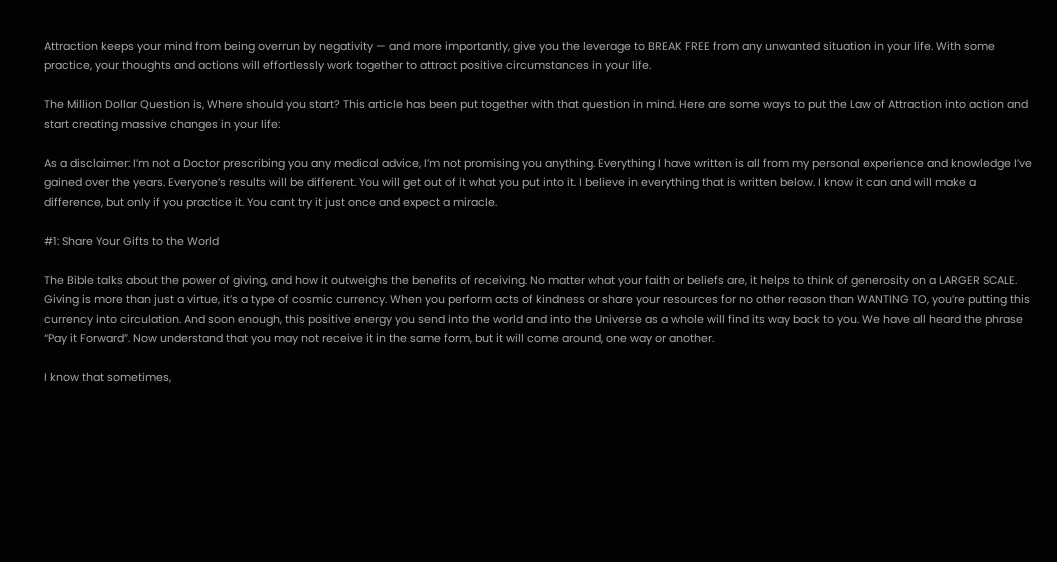Attraction keeps your mind from being overrun by negativity — and more importantly, give you the leverage to BREAK FREE from any unwanted situation in your life. With some practice, your thoughts and actions will effortlessly work together to attract positive circumstances in your life.

The Million Dollar Question is, Where should you start? This article has been put together with that question in mind. Here are some ways to put the Law of Attraction into action and start creating massive changes in your life:

As a disclaimer: I’m not a Doctor prescribing you any medical advice, I’m not promising you anything. Everything I have written is all from my personal experience and knowledge I’ve gained over the years. Everyone’s results will be different. You will get out of it what you put into it. I believe in everything that is written below. I know it can and will make a difference, but only if you practice it. You cant try it just once and expect a miracle.

#1: Share Your Gifts to the World

The Bible talks about the power of giving, and how it outweighs the benefits of receiving. No matter what your faith or beliefs are, it helps to think of generosity on a LARGER SCALE. Giving is more than just a virtue, it’s a type of cosmic currency. When you perform acts of kindness or share your resources for no other reason than WANTING TO, you’re putting this currency into circulation. And soon enough, this positive energy you send into the world and into the Universe as a whole will find its way back to you. We have all heard the phrase “Pay it Forward”. Now understand that you may not receive it in the same form, but it will come around, one way or another.

I know that sometimes,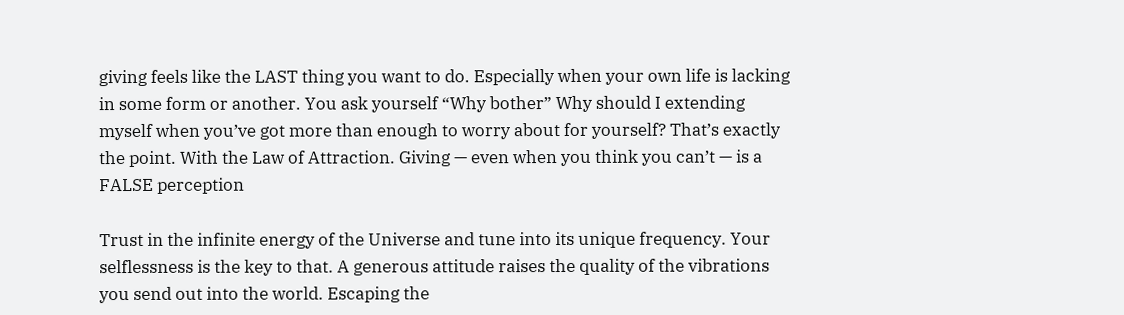giving feels like the LAST thing you want to do. Especially when your own life is lacking in some form or another. You ask yourself “Why bother” Why should I extending myself when you’ve got more than enough to worry about for yourself? That’s exactly the point. With the Law of Attraction. Giving — even when you think you can’t — is a FALSE perception

Trust in the infinite energy of the Universe and tune into its unique frequency. Your selflessness is the key to that. A generous attitude raises the quality of the vibrations you send out into the world. Escaping the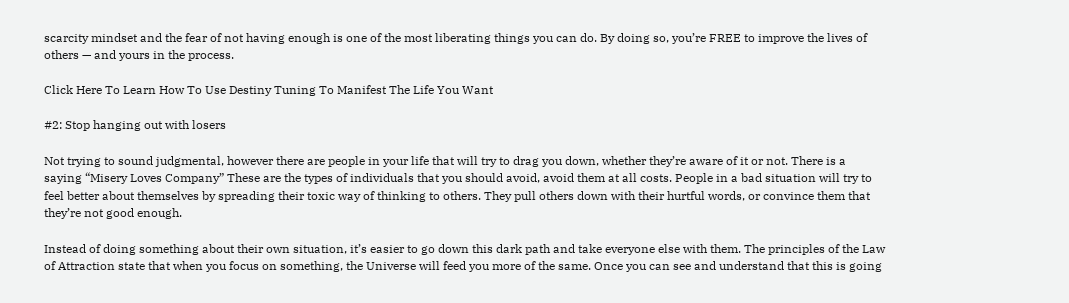scarcity mindset and the fear of not having enough is one of the most liberating things you can do. By doing so, you’re FREE to improve the lives of others — and yours in the process.

Click Here To Learn How To Use Destiny Tuning To Manifest The Life You Want

#2: Stop hanging out with losers

Not trying to sound judgmental, however there are people in your life that will try to drag you down, whether they’re aware of it or not. There is a saying “Misery Loves Company” These are the types of individuals that you should avoid, avoid them at all costs. People in a bad situation will try to feel better about themselves by spreading their toxic way of thinking to others. They pull others down with their hurtful words, or convince them that they’re not good enough.

Instead of doing something about their own situation, it’s easier to go down this dark path and take everyone else with them. The principles of the Law of Attraction state that when you focus on something, the Universe will feed you more of the same. Once you can see and understand that this is going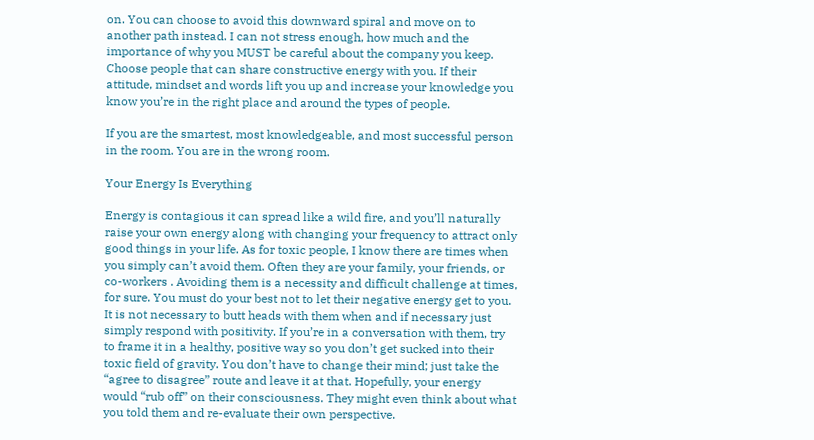on. You can choose to avoid this downward spiral and move on to another path instead. I can not stress enough, how much and the importance of why you MUST be careful about the company you keep. Choose people that can share constructive energy with you. If their attitude, mindset and words lift you up and increase your knowledge you know you’re in the right place and around the types of people.

If you are the smartest, most knowledgeable, and most successful person in the room. You are in the wrong room.

Your Energy Is Everything

Energy is contagious it can spread like a wild fire, and you’ll naturally raise your own energy along with changing your frequency to attract only good things in your life. As for toxic people, I know there are times when you simply can’t avoid them. Often they are your family, your friends, or co-workers . Avoiding them is a necessity and difficult challenge at times, for sure. You must do your best not to let their negative energy get to you. It is not necessary to butt heads with them when and if necessary just simply respond with positivity. If you’re in a conversation with them, try to frame it in a healthy, positive way so you don’t get sucked into their toxic field of gravity. You don’t have to change their mind; just take the “agree to disagree” route and leave it at that. Hopefully, your energy would “rub off” on their consciousness. They might even think about what you told them and re-evaluate their own perspective.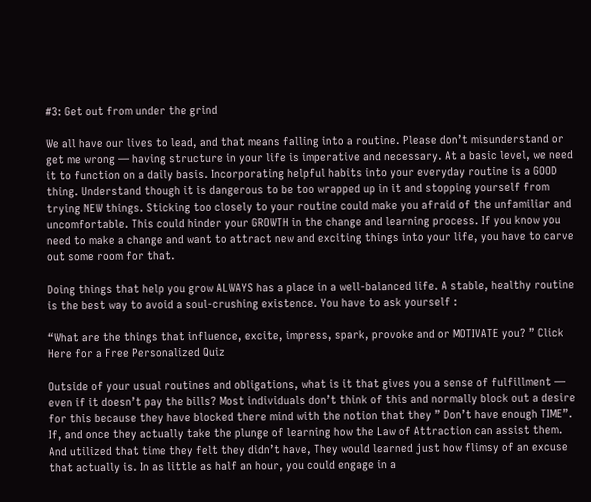#3: Get out from under the grind

We all have our lives to lead, and that means falling into a routine. Please don’t misunderstand or get me wrong — having structure in your life is imperative and necessary. At a basic level, we need it to function on a daily basis. Incorporating helpful habits into your everyday routine is a GOOD thing. Understand though it is dangerous to be too wrapped up in it and stopping yourself from trying NEW things. Sticking too closely to your routine could make you afraid of the unfamiliar and uncomfortable. This could hinder your GROWTH in the change and learning process. If you know you need to make a change and want to attract new and exciting things into your life, you have to carve out some room for that.

Doing things that help you grow ALWAYS has a place in a well-balanced life. A stable, healthy routine is the best way to avoid a soul-crushing existence. You have to ask yourself :

“What are the things that influence, excite, impress, spark, provoke and or MOTIVATE you? ” Click Here for a Free Personalized Quiz

Outside of your usual routines and obligations, what is it that gives you a sense of fulfillment — even if it doesn’t pay the bills? Most individuals don’t think of this and normally block out a desire for this because they have blocked there mind with the notion that they ” Don’t have enough TIME”. If, and once they actually take the plunge of learning how the Law of Attraction can assist them. And utilized that time they felt they didn’t have, They would learned just how flimsy of an excuse that actually is. In as little as half an hour, you could engage in a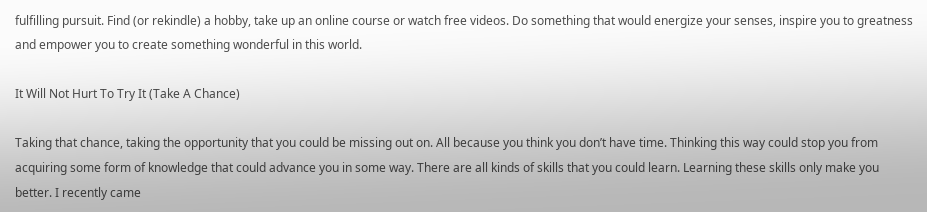fulfilling pursuit. Find (or rekindle) a hobby, take up an online course or watch free videos. Do something that would energize your senses, inspire you to greatness and empower you to create something wonderful in this world.

It Will Not Hurt To Try It (Take A Chance)

Taking that chance, taking the opportunity that you could be missing out on. All because you think you don’t have time. Thinking this way could stop you from acquiring some form of knowledge that could advance you in some way. There are all kinds of skills that you could learn. Learning these skills only make you better. I recently came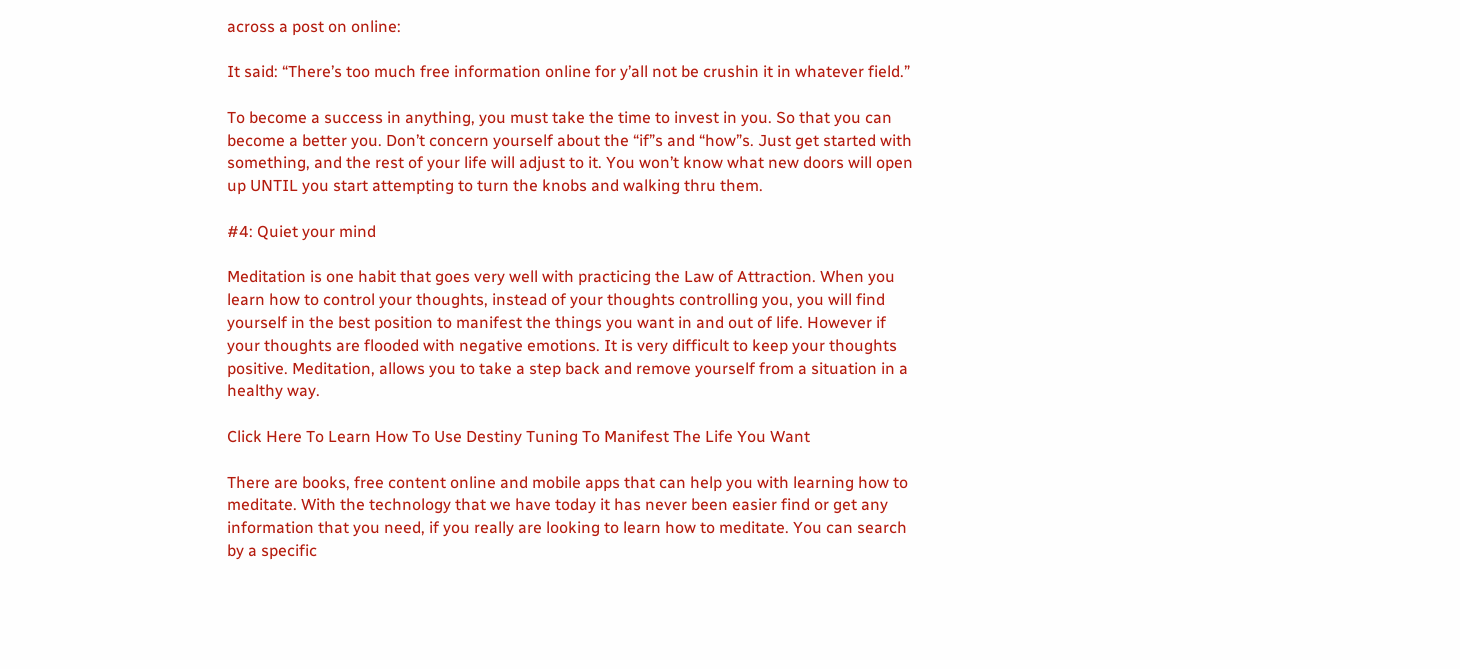across a post on online:

It said: “There’s too much free information online for y’all not be crushin it in whatever field.”

To become a success in anything, you must take the time to invest in you. So that you can become a better you. Don’t concern yourself about the “if”s and “how”s. Just get started with something, and the rest of your life will adjust to it. You won’t know what new doors will open up UNTIL you start attempting to turn the knobs and walking thru them.

#4: Quiet your mind

Meditation is one habit that goes very well with practicing the Law of Attraction. When you learn how to control your thoughts, instead of your thoughts controlling you, you will find yourself in the best position to manifest the things you want in and out of life. However if your thoughts are flooded with negative emotions. It is very difficult to keep your thoughts positive. Meditation, allows you to take a step back and remove yourself from a situation in a healthy way.

Click Here To Learn How To Use Destiny Tuning To Manifest The Life You Want

There are books, free content online and mobile apps that can help you with learning how to meditate. With the technology that we have today it has never been easier find or get any information that you need, if you really are looking to learn how to meditate. You can search by a specific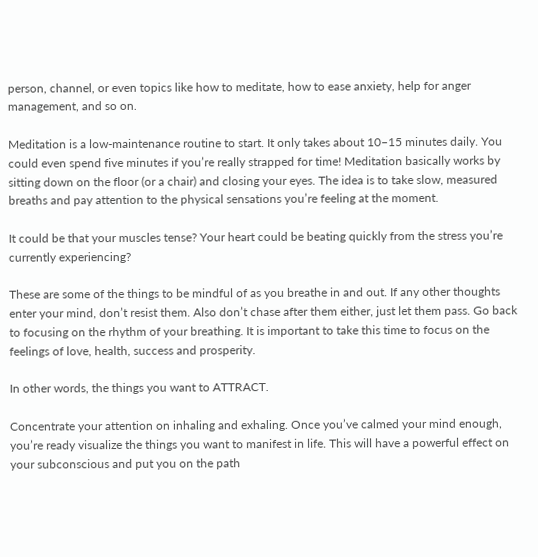person, channel, or even topics like how to meditate, how to ease anxiety, help for anger management, and so on.

Meditation is a low-maintenance routine to start. It only takes about 10–15 minutes daily. You could even spend five minutes if you’re really strapped for time! Meditation basically works by sitting down on the floor (or a chair) and closing your eyes. The idea is to take slow, measured breaths and pay attention to the physical sensations you’re feeling at the moment.

It could be that your muscles tense? Your heart could be beating quickly from the stress you’re currently experiencing?

These are some of the things to be mindful of as you breathe in and out. If any other thoughts enter your mind, don’t resist them. Also don’t chase after them either, just let them pass. Go back to focusing on the rhythm of your breathing. It is important to take this time to focus on the feelings of love, health, success and prosperity.

In other words, the things you want to ATTRACT.

Concentrate your attention on inhaling and exhaling. Once you’ve calmed your mind enough, you’re ready visualize the things you want to manifest in life. This will have a powerful effect on your subconscious and put you on the path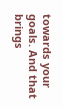towards your goals. And that brings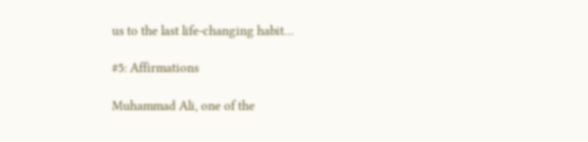us to the last life-changing habit…

#5: Affirmations

Muhammad Ali, one of the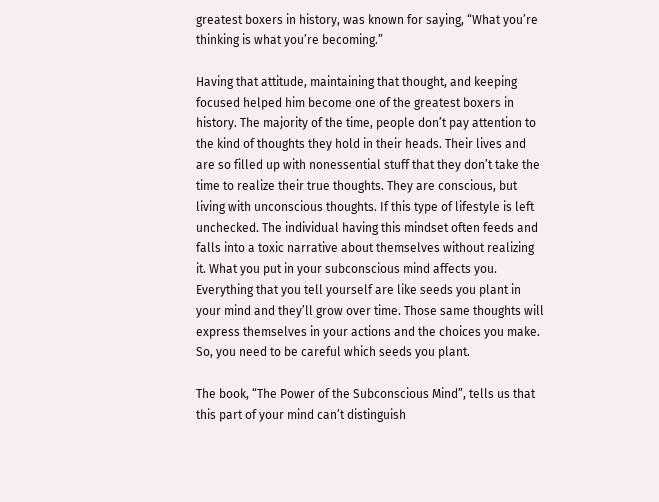greatest boxers in history, was known for saying, “What you’re thinking is what you’re becoming.”

Having that attitude, maintaining that thought, and keeping focused helped him become one of the greatest boxers in history. The majority of the time, people don’t pay attention to the kind of thoughts they hold in their heads. Their lives and are so filled up with nonessential stuff that they don’t take the time to realize their true thoughts. They are conscious, but living with unconscious thoughts. If this type of lifestyle is left unchecked. The individual having this mindset often feeds and falls into a toxic narrative about themselves without realizing it. What you put in your subconscious mind affects you. Everything that you tell yourself are like seeds you plant in your mind and they’ll grow over time. Those same thoughts will express themselves in your actions and the choices you make. So, you need to be careful which seeds you plant.

The book, “The Power of the Subconscious Mind”, tells us that this part of your mind can’t distinguish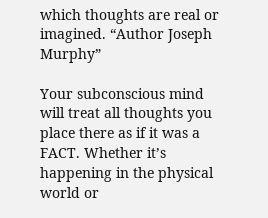which thoughts are real or imagined. “Author Joseph Murphy”

Your subconscious mind will treat all thoughts you place there as if it was a FACT. Whether it’s happening in the physical world or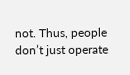not. Thus, people don’t just operate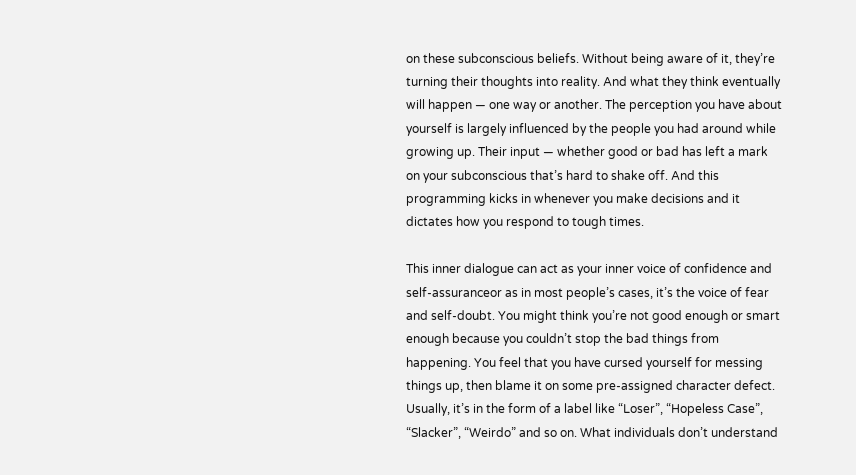on these subconscious beliefs. Without being aware of it, they’re turning their thoughts into reality. And what they think eventually will happen — one way or another. The perception you have about yourself is largely influenced by the people you had around while growing up. Their input — whether good or bad has left a mark on your subconscious that’s hard to shake off. And this programming kicks in whenever you make decisions and it dictates how you respond to tough times.

This inner dialogue can act as your inner voice of confidence and self-assuranceor as in most people’s cases, it’s the voice of fear and self-doubt. You might think you’re not good enough or smart enough because you couldn’t stop the bad things from happening. You feel that you have cursed yourself for messing things up, then blame it on some pre-assigned character defect. Usually, it’s in the form of a label like “Loser”, “Hopeless Case”, “Slacker”, “Weirdo” and so on. What individuals don’t understand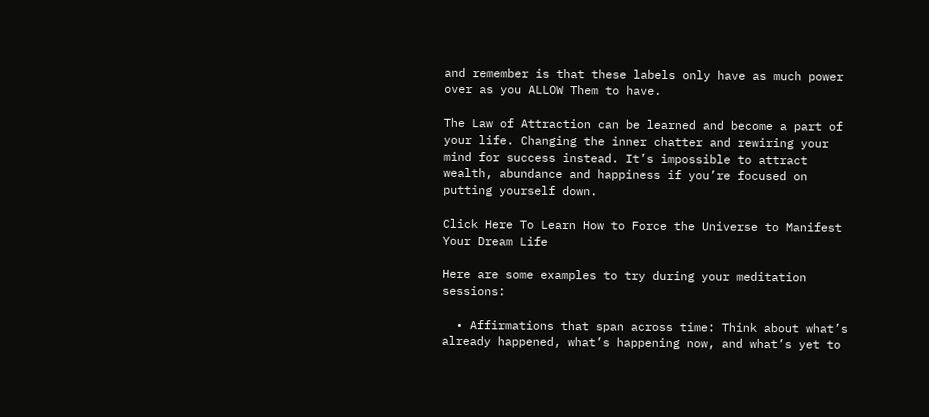and remember is that these labels only have as much power over as you ALLOW Them to have.

The Law of Attraction can be learned and become a part of your life. Changing the inner chatter and rewiring your mind for success instead. It’s impossible to attract wealth, abundance and happiness if you’re focused on putting yourself down.

Click Here To Learn How to Force the Universe to Manifest Your Dream Life

Here are some examples to try during your meditation sessions:

  • Affirmations that span across time: Think about what’s already happened, what’s happening now, and what’s yet to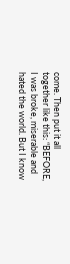come. Then put it all together like this: “BEFORE, I was broke, miserable and hated the world. But I know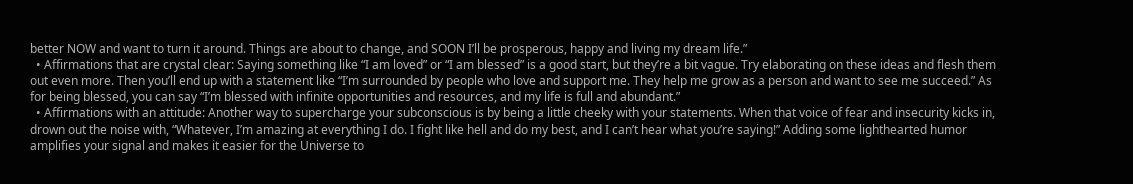better NOW and want to turn it around. Things are about to change, and SOON I’ll be prosperous, happy and living my dream life.”
  • Affirmations that are crystal clear: Saying something like “I am loved” or “I am blessed” is a good start, but they’re a bit vague. Try elaborating on these ideas and flesh them out even more. Then you’ll end up with a statement like “I’m surrounded by people who love and support me. They help me grow as a person and want to see me succeed.” As for being blessed, you can say “I’m blessed with infinite opportunities and resources, and my life is full and abundant.”
  • Affirmations with an attitude: Another way to supercharge your subconscious is by being a little cheeky with your statements. When that voice of fear and insecurity kicks in, drown out the noise with, “Whatever, I’m amazing at everything I do. I fight like hell and do my best, and I can’t hear what you’re saying!” Adding some lighthearted humor amplifies your signal and makes it easier for the Universe to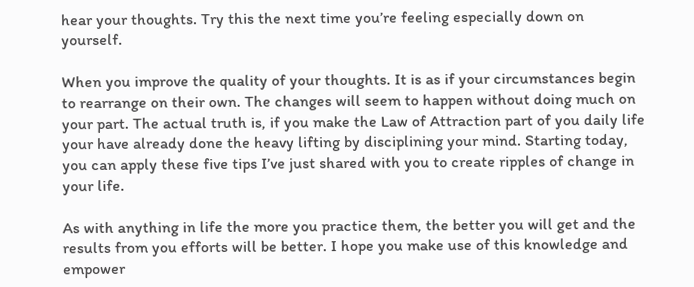hear your thoughts. Try this the next time you’re feeling especially down on yourself.

When you improve the quality of your thoughts. It is as if your circumstances begin to rearrange on their own. The changes will seem to happen without doing much on your part. The actual truth is, if you make the Law of Attraction part of you daily life your have already done the heavy lifting by disciplining your mind. Starting today, you can apply these five tips I’ve just shared with you to create ripples of change in your life.

As with anything in life the more you practice them, the better you will get and the results from you efforts will be better. I hope you make use of this knowledge and empower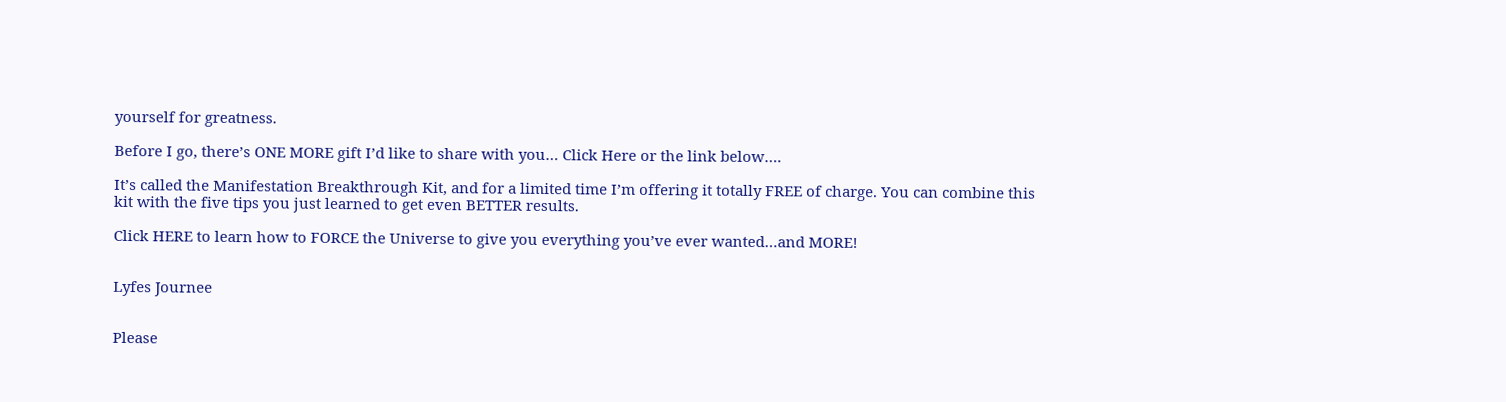yourself for greatness.

Before I go, there’s ONE MORE gift I’d like to share with you… Click Here or the link below….

It’s called the Manifestation Breakthrough Kit, and for a limited time I’m offering it totally FREE of charge. You can combine this kit with the five tips you just learned to get even BETTER results.

Click HERE to learn how to FORCE the Universe to give you everything you’ve ever wanted…and MORE!


Lyfes Journee


Please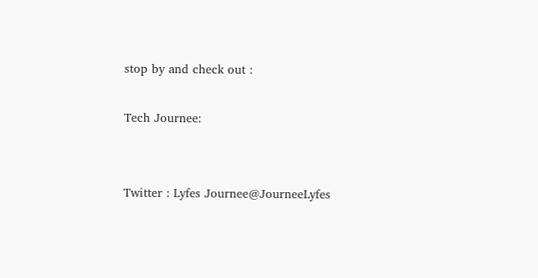stop by and check out :

Tech Journee:


Twitter : Lyfes Journee@JourneeLyfes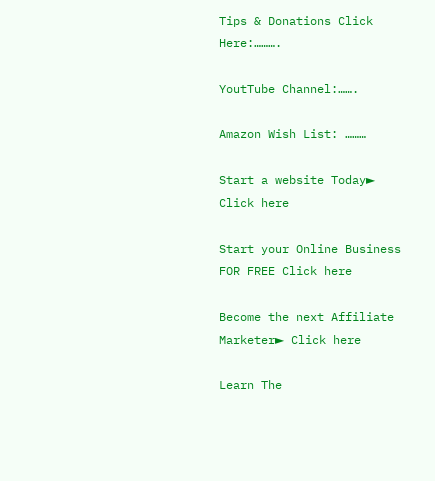Tips & Donations Click Here:……….

YoutTube Channel:…….

Amazon Wish List: ………

Start a website Today► Click here

Start your Online Business FOR FREE Click here

Become the next Affiliate Marketer► Click here

Learn The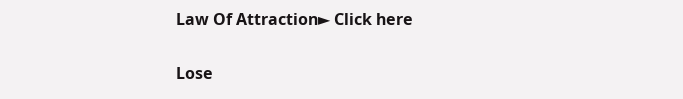Law Of Attraction► Click here

Lose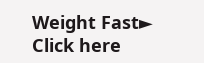Weight Fast► Click here